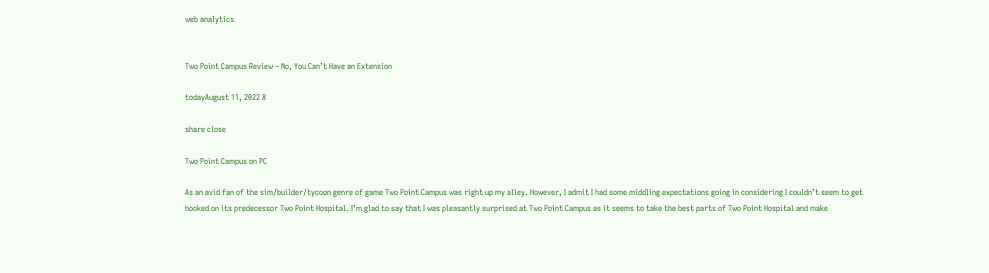web analytics


Two Point Campus Review – No, You Can’t Have an Extension

todayAugust 11, 2022 8

share close

Two Point Campus on PC

As an avid fan of the sim/builder/tycoon genre of game Two Point Campus was right up my alley. However, I admit I had some middling expectations going in considering I couldn’t seem to get hooked on its predecessor Two Point Hospital. I’m glad to say that I was pleasantly surprised at Two Point Campus as it seems to take the best parts of Two Point Hospital and make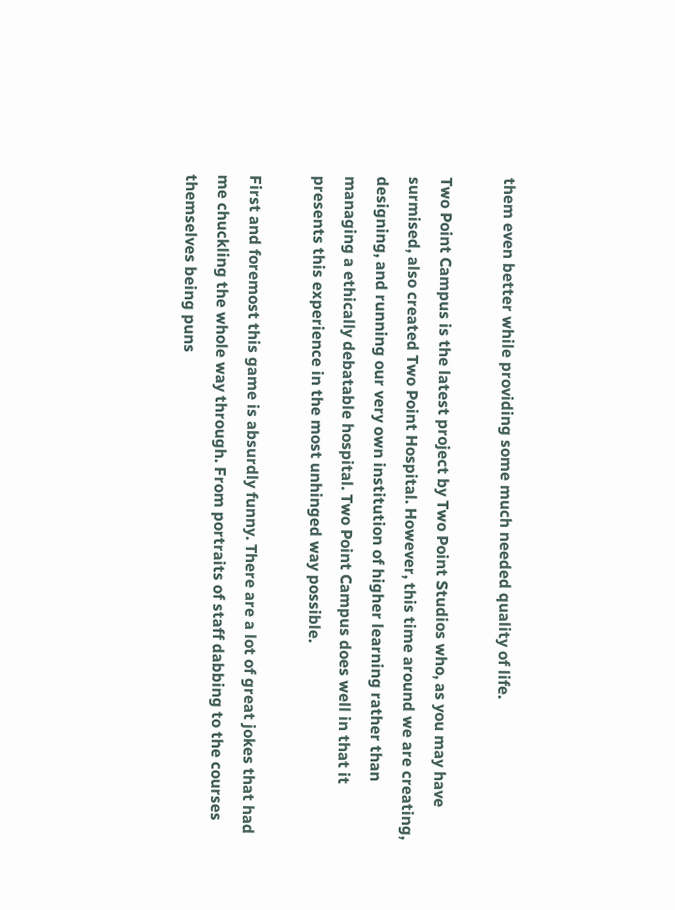them even better while providing some much needed quality of life.

Two Point Campus is the latest project by Two Point Studios who, as you may have surmised, also created Two Point Hospital. However, this time around we are creating, designing, and running our very own institution of higher learning rather than managing a ethically debatable hospital. Two Point Campus does well in that it presents this experience in the most unhinged way possible.

First and foremost this game is absurdly funny. There are a lot of great jokes that had me chuckling the whole way through. From portraits of staff dabbing to the courses themselves being puns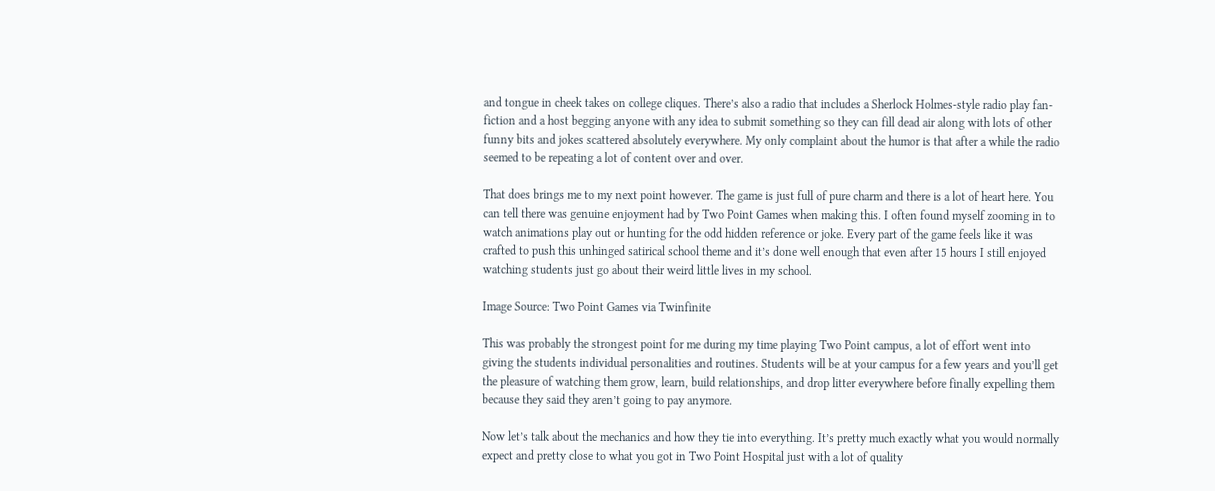and tongue in cheek takes on college cliques. There’s also a radio that includes a Sherlock Holmes-style radio play fan-fiction and a host begging anyone with any idea to submit something so they can fill dead air along with lots of other funny bits and jokes scattered absolutely everywhere. My only complaint about the humor is that after a while the radio seemed to be repeating a lot of content over and over.

That does brings me to my next point however. The game is just full of pure charm and there is a lot of heart here. You can tell there was genuine enjoyment had by Two Point Games when making this. I often found myself zooming in to watch animations play out or hunting for the odd hidden reference or joke. Every part of the game feels like it was crafted to push this unhinged satirical school theme and it’s done well enough that even after 15 hours I still enjoyed watching students just go about their weird little lives in my school.

Image Source: Two Point Games via Twinfinite

This was probably the strongest point for me during my time playing Two Point campus, a lot of effort went into giving the students individual personalities and routines. Students will be at your campus for a few years and you’ll get the pleasure of watching them grow, learn, build relationships, and drop litter everywhere before finally expelling them because they said they aren’t going to pay anymore.

Now let’s talk about the mechanics and how they tie into everything. It’s pretty much exactly what you would normally expect and pretty close to what you got in Two Point Hospital just with a lot of quality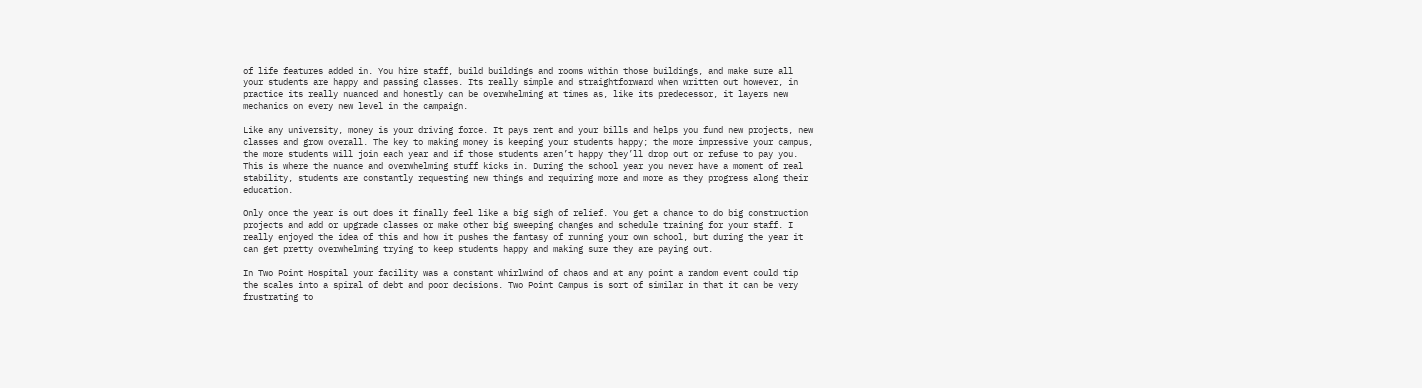of life features added in. You hire staff, build buildings and rooms within those buildings, and make sure all your students are happy and passing classes. Its really simple and straightforward when written out however, in practice its really nuanced and honestly can be overwhelming at times as, like its predecessor, it layers new mechanics on every new level in the campaign.

Like any university, money is your driving force. It pays rent and your bills and helps you fund new projects, new classes and grow overall. The key to making money is keeping your students happy; the more impressive your campus, the more students will join each year and if those students aren’t happy they’ll drop out or refuse to pay you. This is where the nuance and overwhelming stuff kicks in. During the school year you never have a moment of real stability, students are constantly requesting new things and requiring more and more as they progress along their education.

Only once the year is out does it finally feel like a big sigh of relief. You get a chance to do big construction projects and add or upgrade classes or make other big sweeping changes and schedule training for your staff. I really enjoyed the idea of this and how it pushes the fantasy of running your own school, but during the year it can get pretty overwhelming trying to keep students happy and making sure they are paying out.

In Two Point Hospital your facility was a constant whirlwind of chaos and at any point a random event could tip the scales into a spiral of debt and poor decisions. Two Point Campus is sort of similar in that it can be very frustrating to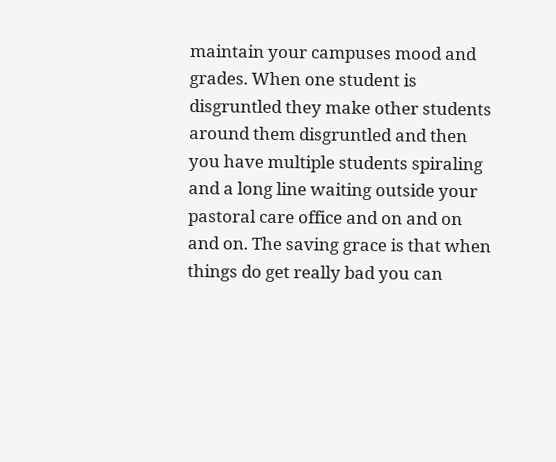maintain your campuses mood and grades. When one student is disgruntled they make other students around them disgruntled and then you have multiple students spiraling and a long line waiting outside your pastoral care office and on and on and on. The saving grace is that when things do get really bad you can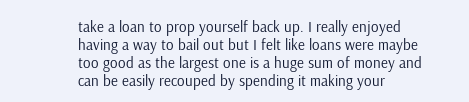take a loan to prop yourself back up. I really enjoyed having a way to bail out but I felt like loans were maybe too good as the largest one is a huge sum of money and can be easily recouped by spending it making your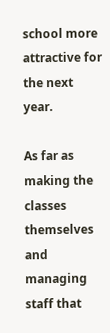school more attractive for the next year.

As far as making the classes themselves and managing staff that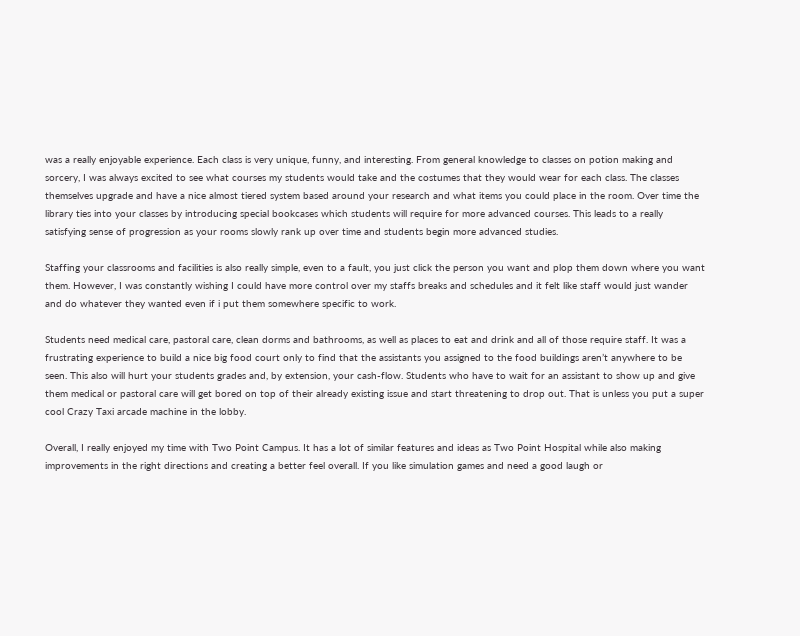was a really enjoyable experience. Each class is very unique, funny, and interesting. From general knowledge to classes on potion making and sorcery, I was always excited to see what courses my students would take and the costumes that they would wear for each class. The classes themselves upgrade and have a nice almost tiered system based around your research and what items you could place in the room. Over time the library ties into your classes by introducing special bookcases which students will require for more advanced courses. This leads to a really satisfying sense of progression as your rooms slowly rank up over time and students begin more advanced studies.

Staffing your classrooms and facilities is also really simple, even to a fault, you just click the person you want and plop them down where you want them. However, I was constantly wishing I could have more control over my staffs breaks and schedules and it felt like staff would just wander and do whatever they wanted even if i put them somewhere specific to work.

Students need medical care, pastoral care, clean dorms and bathrooms, as well as places to eat and drink and all of those require staff. It was a frustrating experience to build a nice big food court only to find that the assistants you assigned to the food buildings aren’t anywhere to be seen. This also will hurt your students grades and, by extension, your cash-flow. Students who have to wait for an assistant to show up and give them medical or pastoral care will get bored on top of their already existing issue and start threatening to drop out. That is unless you put a super cool Crazy Taxi arcade machine in the lobby.

Overall, I really enjoyed my time with Two Point Campus. It has a lot of similar features and ideas as Two Point Hospital while also making improvements in the right directions and creating a better feel overall. If you like simulation games and need a good laugh or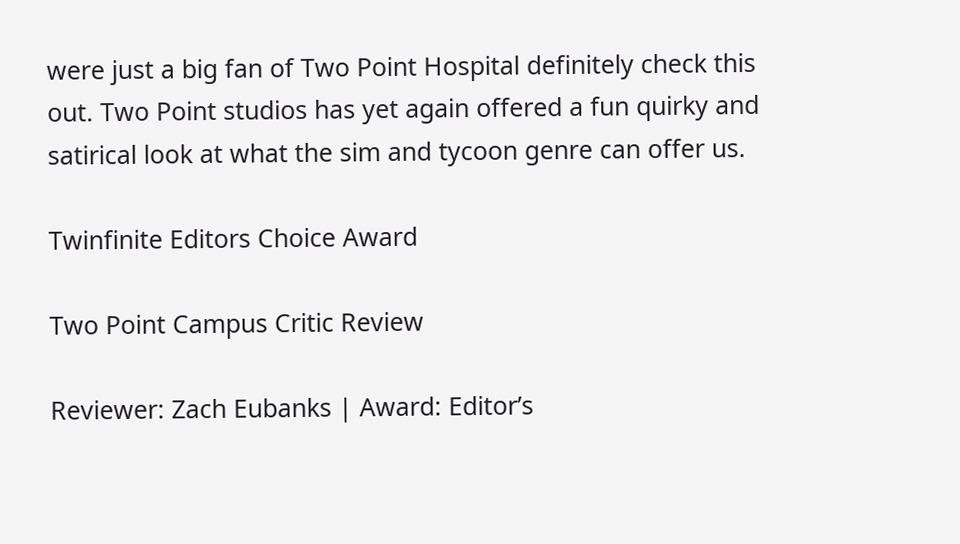were just a big fan of Two Point Hospital definitely check this out. Two Point studios has yet again offered a fun quirky and satirical look at what the sim and tycoon genre can offer us.

Twinfinite Editors Choice Award

Two Point Campus Critic Review

Reviewer: Zach Eubanks | Award: Editor’s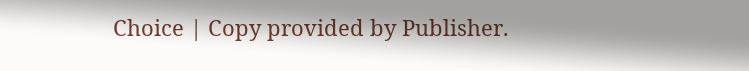Choice | Copy provided by Publisher.